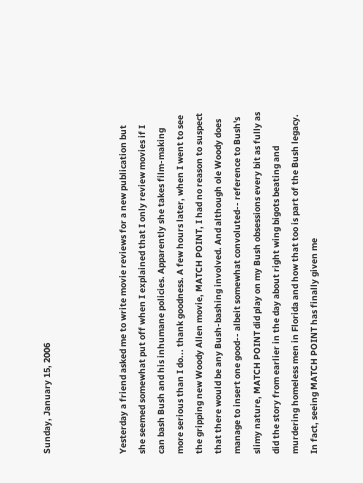Sunday, January 15, 2006



Yesterday a friend asked me to write movie reviews for a new publication but she seemed somewhat put off when I explained that I only review movies if I can bash Bush and his inhumane policies. Apparently she takes film-making more serious than I do... thank goodness. A few hours later, when I went to see the gripping new Woody Allen movie, MATCH POINT, I had no reason to suspect that there would be any Bush-bashing involved. And although ole Woody does manage to insert one good-- albeit somewhat convoluted-- reference to Bush's slimy nature, MATCH POINT did play on my Bush obsessions every bit as fully as did the story from earlier in the day about right wing bigots beating and murdering homeless men in Florida and how that too is part of the Bush legacy. In fact, seeing MATCH POINT has finally given me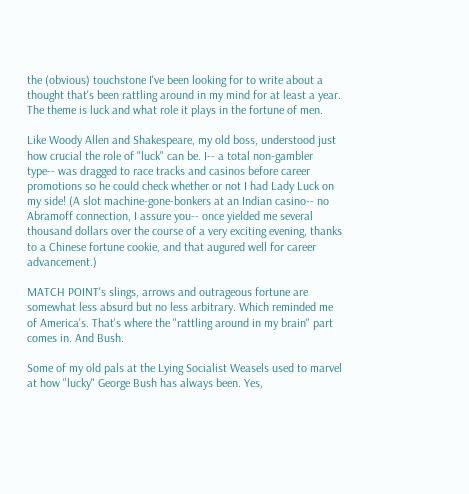the (obvious) touchstone I've been looking for to write about a thought that's been rattling around in my mind for at least a year. The theme is luck and what role it plays in the fortune of men.

Like Woody Allen and Shakespeare, my old boss, understood just how crucial the role of "luck" can be. I-- a total non-gambler type-- was dragged to race tracks and casinos before career promotions so he could check whether or not I had Lady Luck on my side! (A slot machine-gone-bonkers at an Indian casino-- no Abramoff connection, I assure you-- once yielded me several thousand dollars over the course of a very exciting evening, thanks to a Chinese fortune cookie, and that augured well for career advancement.)

MATCH POINT's slings, arrows and outrageous fortune are somewhat less absurd but no less arbitrary. Which reminded me of America's. That's where the "rattling around in my brain" part comes in. And Bush.

Some of my old pals at the Lying Socialist Weasels used to marvel at how "lucky" George Bush has always been. Yes,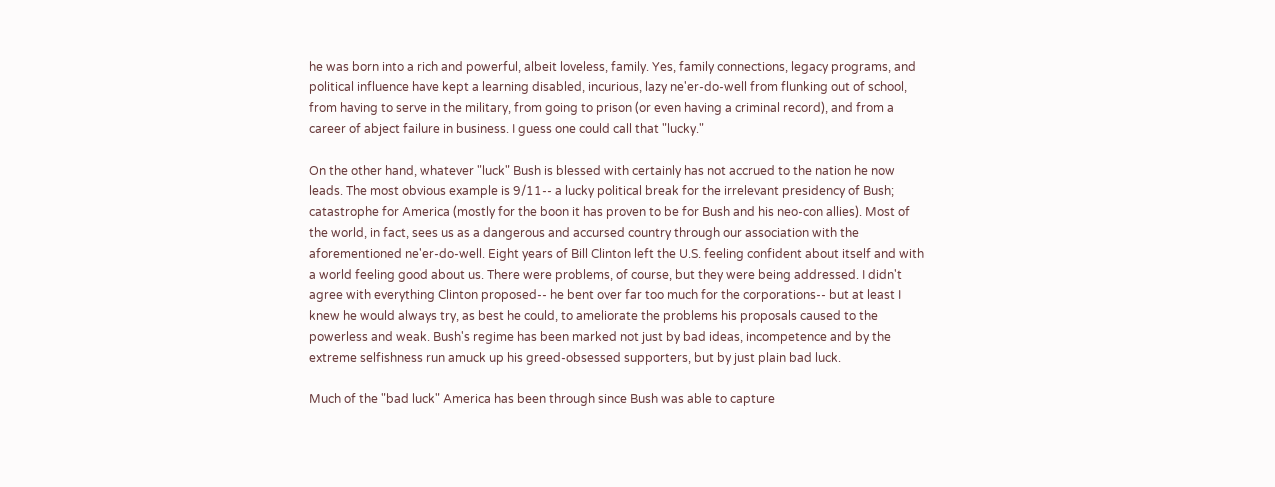he was born into a rich and powerful, albeit loveless, family. Yes, family connections, legacy programs, and political influence have kept a learning disabled, incurious, lazy ne'er-do-well from flunking out of school, from having to serve in the military, from going to prison (or even having a criminal record), and from a career of abject failure in business. I guess one could call that "lucky."

On the other hand, whatever "luck" Bush is blessed with certainly has not accrued to the nation he now leads. The most obvious example is 9/11-- a lucky political break for the irrelevant presidency of Bush; catastrophe for America (mostly for the boon it has proven to be for Bush and his neo-con allies). Most of the world, in fact, sees us as a dangerous and accursed country through our association with the aforementioned ne'er-do-well. Eight years of Bill Clinton left the U.S. feeling confident about itself and with a world feeling good about us. There were problems, of course, but they were being addressed. I didn't agree with everything Clinton proposed-- he bent over far too much for the corporations-- but at least I knew he would always try, as best he could, to ameliorate the problems his proposals caused to the powerless and weak. Bush's regime has been marked not just by bad ideas, incompetence and by the extreme selfishness run amuck up his greed-obsessed supporters, but by just plain bad luck.

Much of the "bad luck" America has been through since Bush was able to capture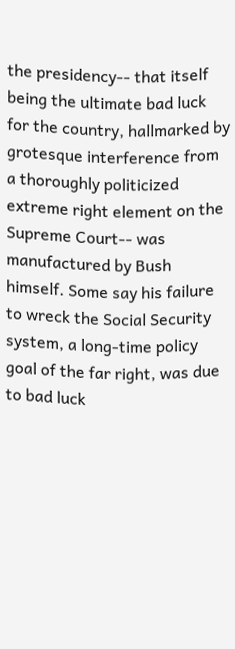the presidency-- that itself being the ultimate bad luck for the country, hallmarked by grotesque interference from a thoroughly politicized extreme right element on the Supreme Court-- was manufactured by Bush himself. Some say his failure to wreck the Social Security system, a long-time policy goal of the far right, was due to bad luck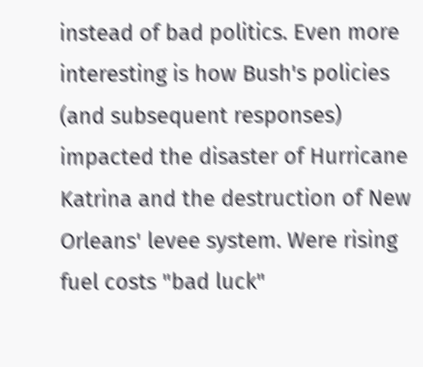instead of bad politics. Even more interesting is how Bush's policies (and subsequent responses) impacted the disaster of Hurricane Katrina and the destruction of New Orleans' levee system. Were rising fuel costs "bad luck"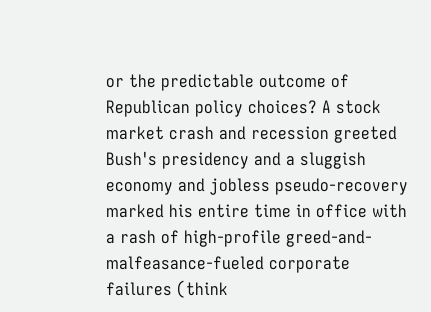or the predictable outcome of Republican policy choices? A stock market crash and recession greeted Bush's presidency and a sluggish economy and jobless pseudo-recovery marked his entire time in office with a rash of high-profile greed-and-malfeasance-fueled corporate failures (think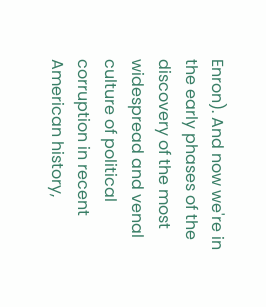Enron). And now we're in the early phases of the discovery of the most widespread and venal culture of political corruption in recent American history,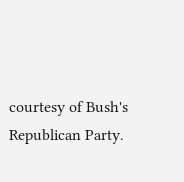courtesy of Bush's Republican Party.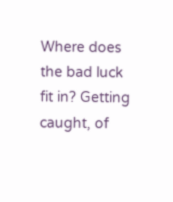Where does the bad luck fit in? Getting caught, of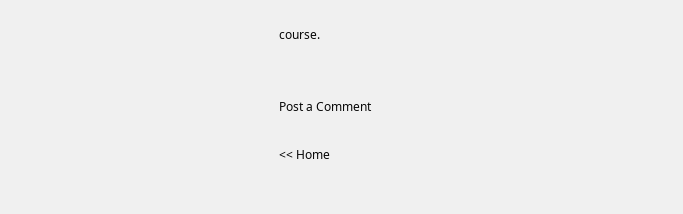course.


Post a Comment

<< Home